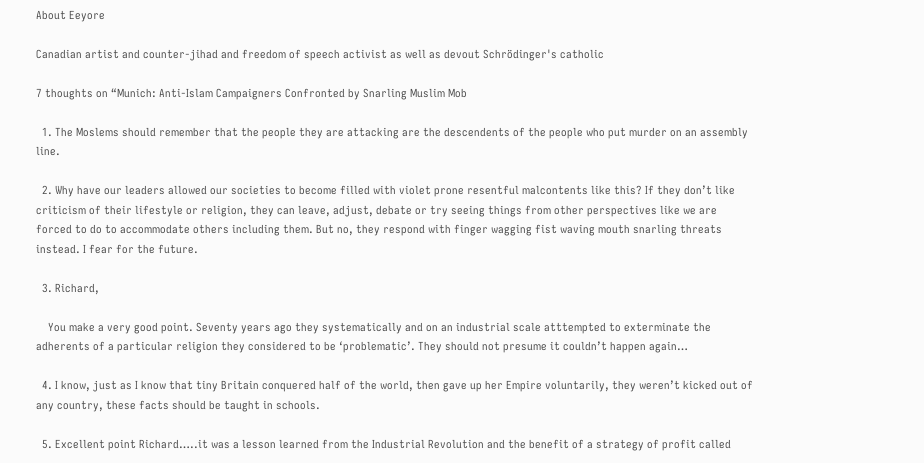About Eeyore

Canadian artist and counter-jihad and freedom of speech activist as well as devout Schrödinger's catholic

7 thoughts on “Munich: Anti-Islam Campaigners Confronted by Snarling Muslim Mob

  1. The Moslems should remember that the people they are attacking are the descendents of the people who put murder on an assembly line.

  2. Why have our leaders allowed our societies to become filled with violet prone resentful malcontents like this? If they don’t like criticism of their lifestyle or religion, they can leave, adjust, debate or try seeing things from other perspectives like we are forced to do to accommodate others including them. But no, they respond with finger wagging fist waving mouth snarling threats instead. I fear for the future.

  3. Richard,

    You make a very good point. Seventy years ago they systematically and on an industrial scale atttempted to exterminate the adherents of a particular religion they considered to be ‘problematic’. They should not presume it couldn’t happen again…

  4. I know, just as I know that tiny Britain conquered half of the world, then gave up her Empire voluntarily, they weren’t kicked out of any country, these facts should be taught in schools.

  5. Excellent point Richard…..it was a lesson learned from the Industrial Revolution and the benefit of a strategy of profit called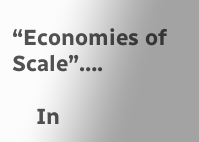“Economies of Scale”….

    In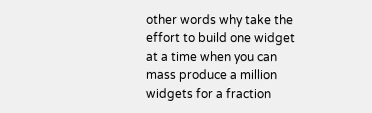other words why take the effort to build one widget at a time when you can mass produce a million widgets for a fraction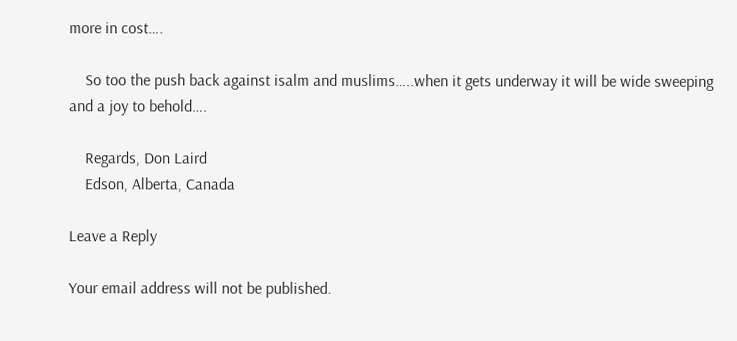more in cost….

    So too the push back against isalm and muslims…..when it gets underway it will be wide sweeping and a joy to behold….

    Regards, Don Laird
    Edson, Alberta, Canada

Leave a Reply

Your email address will not be published.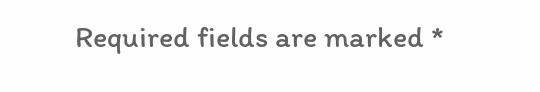Required fields are marked *